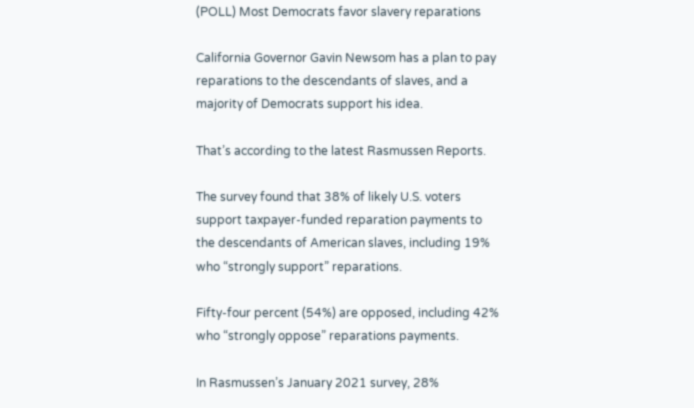(POLL) Most Democrats favor slavery reparations

California Governor Gavin Newsom has a plan to pay reparations to the descendants of slaves, and a majority of Democrats support his idea.

That’s according to the latest Rasmussen Reports.

The survey found that 38% of likely U.S. voters support taxpayer-funded reparation payments to the descendants of American slaves, including 19% who “strongly support” reparations.

Fifty-four percent (54%) are opposed, including 42% who “strongly oppose” reparations payments.

In Rasmussen’s January 2021 survey, 28%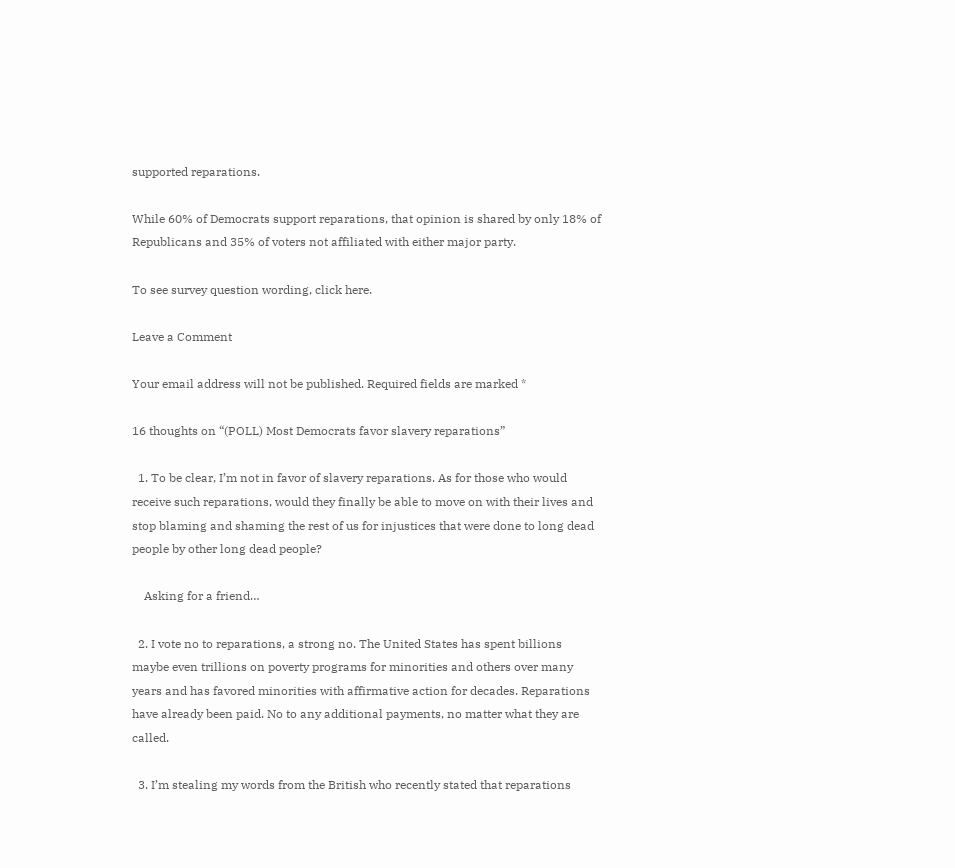supported reparations.

While 60% of Democrats support reparations, that opinion is shared by only 18% of Republicans and 35% of voters not affiliated with either major party.

To see survey question wording, click here.

Leave a Comment

Your email address will not be published. Required fields are marked *

16 thoughts on “(POLL) Most Democrats favor slavery reparations”

  1. To be clear, I’m not in favor of slavery reparations. As for those who would receive such reparations, would they finally be able to move on with their lives and stop blaming and shaming the rest of us for injustices that were done to long dead people by other long dead people?

    Asking for a friend…

  2. I vote no to reparations, a strong no. The United States has spent billions maybe even trillions on poverty programs for minorities and others over many years and has favored minorities with affirmative action for decades. Reparations have already been paid. No to any additional payments, no matter what they are called.

  3. I’m stealing my words from the British who recently stated that reparations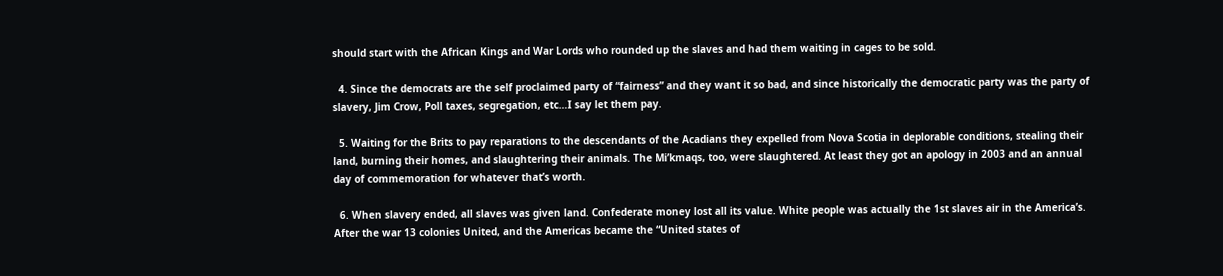should start with the African Kings and War Lords who rounded up the slaves and had them waiting in cages to be sold.

  4. Since the democrats are the self proclaimed party of “fairness” and they want it so bad, and since historically the democratic party was the party of slavery, Jim Crow, Poll taxes, segregation, etc…I say let them pay.

  5. Waiting for the Brits to pay reparations to the descendants of the Acadians they expelled from Nova Scotia in deplorable conditions, stealing their land, burning their homes, and slaughtering their animals. The Mi’kmaqs, too, were slaughtered. At least they got an apology in 2003 and an annual day of commemoration for whatever that’s worth.

  6. When slavery ended, all slaves was given land. Confederate money lost all its value. White people was actually the 1st slaves air in the America’s. After the war 13 colonies United, and the Americas became the “United states of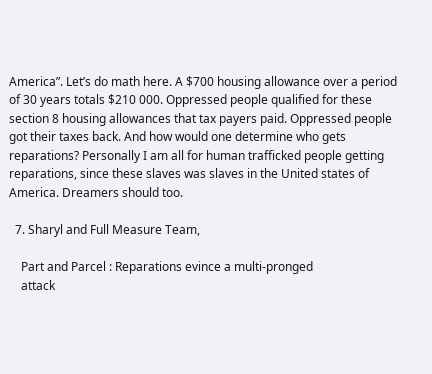America”. Let’s do math here. A $700 housing allowance over a period of 30 years totals $210 000. Oppressed people qualified for these section 8 housing allowances that tax payers paid. Oppressed people got their taxes back. And how would one determine who gets reparations? Personally I am all for human trafficked people getting reparations, since these slaves was slaves in the United states of America. Dreamers should too.

  7. Sharyl and Full Measure Team,

    Part and Parcel : Reparations evince a multi-pronged
    attack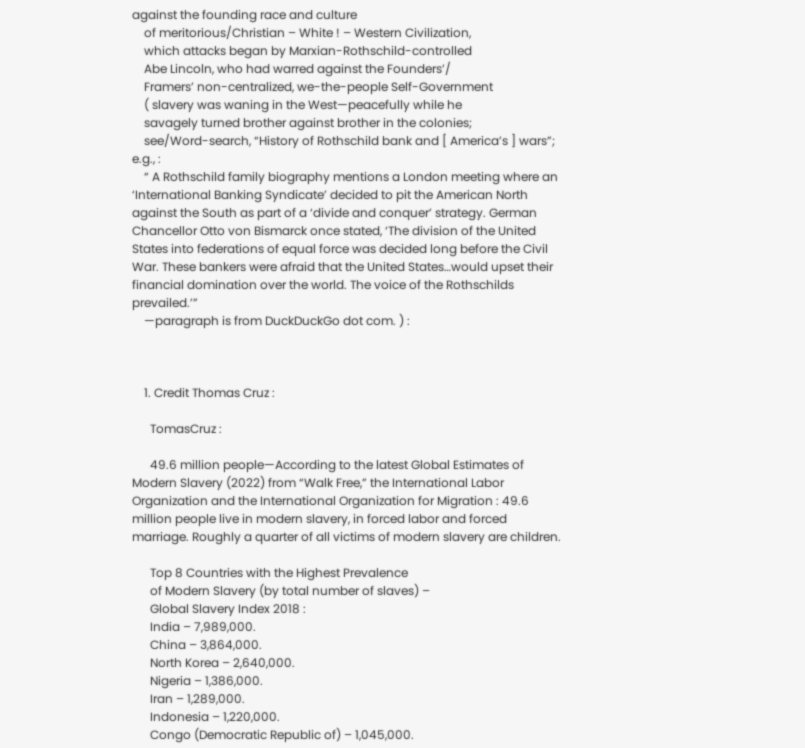against the founding race and culture
    of meritorious/Christian – White ! – Western Civilization,
    which attacks began by Marxian-Rothschild-controlled
    Abe Lincoln, who had warred against the Founders’/
    Framers’ non-centralized, we-the-people Self-Government
    ( slavery was waning in the West—peacefully while he
    savagely turned brother against brother in the colonies;
    see/Word-search, “History of Rothschild bank and [ America’s ] wars”; e.g., :
    “ A Rothschild family biography mentions a London meeting where an ‘International Banking Syndicate’ decided to pit the American North against the South as part of a ‘divide and conquer’ strategy. German Chancellor Otto von Bismarck once stated, ‘The division of the United States into federations of equal force was decided long before the Civil War. These bankers were afraid that the United States…would upset their financial domination over the world. The voice of the Rothschilds prevailed.’”
    —paragraph is from DuckDuckGo dot com. ) :



    1. Credit Thomas Cruz :

      TomasCruz :

      49.6 million people—According to the latest Global Estimates of Modern Slavery (2022) from “Walk Free,” the International Labor Organization and the International Organization for Migration : 49.6 million people live in modern slavery, in forced labor and forced marriage. Roughly a quarter of all victims of modern slavery are children.

      Top 8 Countries with the Highest Prevalence
      of Modern Slavery (by total number of slaves) –
      Global Slavery Index 2018 :
      India – 7,989,000.
      China – 3,864,000.
      North Korea – 2,640,000.
      Nigeria – 1,386,000.
      Iran – 1,289,000.
      Indonesia – 1,220,000.
      Congo (Democratic Republic of) – 1,045,000.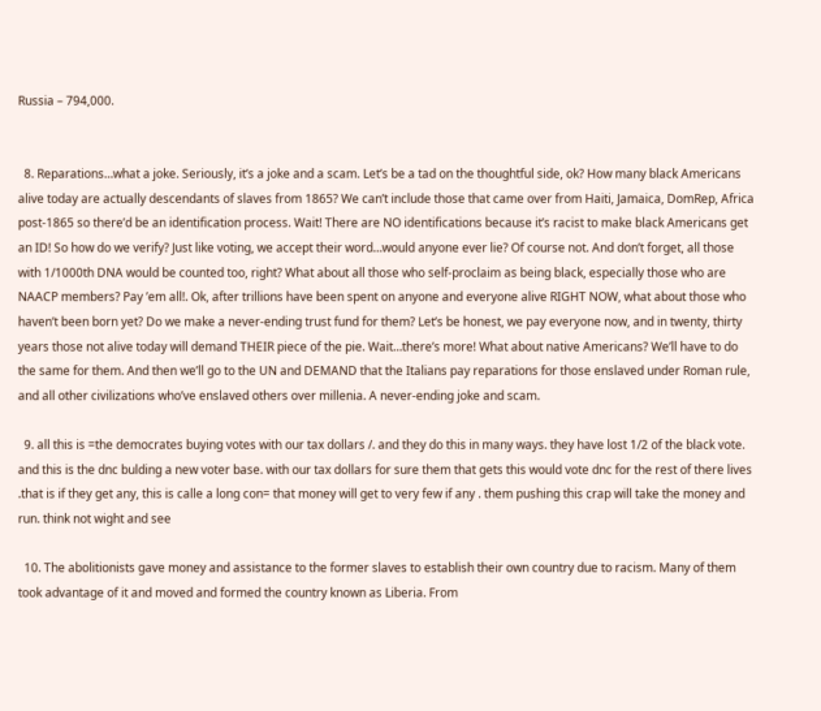Russia – 794,000.


  8. Reparations…what a joke. Seriously, it’s a joke and a scam. Let’s be a tad on the thoughtful side, ok? How many black Americans alive today are actually descendants of slaves from 1865? We can’t include those that came over from Haiti, Jamaica, DomRep, Africa post-1865 so there’d be an identification process. Wait! There are NO identifications because it’s racist to make black Americans get an ID! So how do we verify? Just like voting, we accept their word…would anyone ever lie? Of course not. And don’t forget, all those with 1/1000th DNA would be counted too, right? What about all those who self-proclaim as being black, especially those who are NAACP members? Pay ’em all!. Ok, after trillions have been spent on anyone and everyone alive RIGHT NOW, what about those who haven’t been born yet? Do we make a never-ending trust fund for them? Let’s be honest, we pay everyone now, and in twenty, thirty years those not alive today will demand THEIR piece of the pie. Wait…there’s more! What about native Americans? We’ll have to do the same for them. And then we’ll go to the UN and DEMAND that the Italians pay reparations for those enslaved under Roman rule, and all other civilizations who’ve enslaved others over millenia. A never-ending joke and scam.

  9. all this is =the democrates buying votes with our tax dollars /. and they do this in many ways. they have lost 1/2 of the black vote. and this is the dnc bulding a new voter base. with our tax dollars for sure them that gets this would vote dnc for the rest of there lives .that is if they get any, this is calle a long con= that money will get to very few if any . them pushing this crap will take the money and run. think not wight and see

  10. The abolitionists gave money and assistance to the former slaves to establish their own country due to racism. Many of them took advantage of it and moved and formed the country known as Liberia. From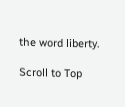the word liberty.

Scroll to Top